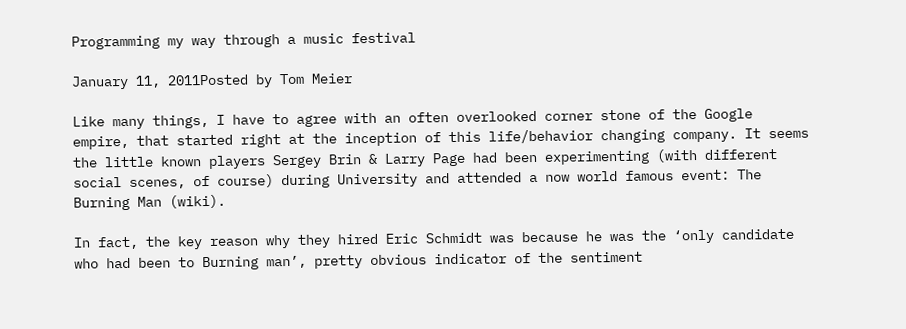Programming my way through a music festival

January 11, 2011Posted by Tom Meier

Like many things, I have to agree with an often overlooked corner stone of the Google empire, that started right at the inception of this life/behavior changing company. It seems the little known players Sergey Brin & Larry Page had been experimenting (with different social scenes, of course) during University and attended a now world famous event: The Burning Man (wiki).

In fact, the key reason why they hired Eric Schmidt was because he was the ‘only candidate who had been to Burning man’, pretty obvious indicator of the sentiment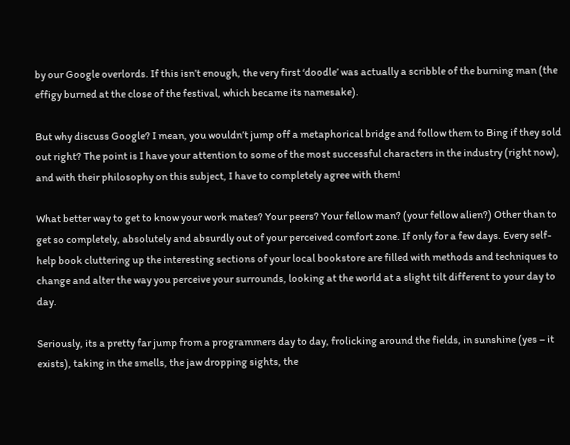by our Google overlords. If this isn’t enough, the very first ‘doodle’ was actually a scribble of the burning man (the effigy burned at the close of the festival, which became its namesake).

But why discuss Google? I mean, you wouldn’t jump off a metaphorical bridge and follow them to Bing if they sold out right? The point is I have your attention to some of the most successful characters in the industry (right now), and with their philosophy on this subject, I have to completely agree with them!

What better way to get to know your work mates? Your peers? Your fellow man? (your fellow alien?) Other than to get so completely, absolutely and absurdly out of your perceived comfort zone. If only for a few days. Every self-help book cluttering up the interesting sections of your local bookstore are filled with methods and techniques to change and alter the way you perceive your surrounds, looking at the world at a slight tilt different to your day to day.

Seriously, its a pretty far jump from a programmers day to day, frolicking around the fields, in sunshine (yes – it exists), taking in the smells, the jaw dropping sights, the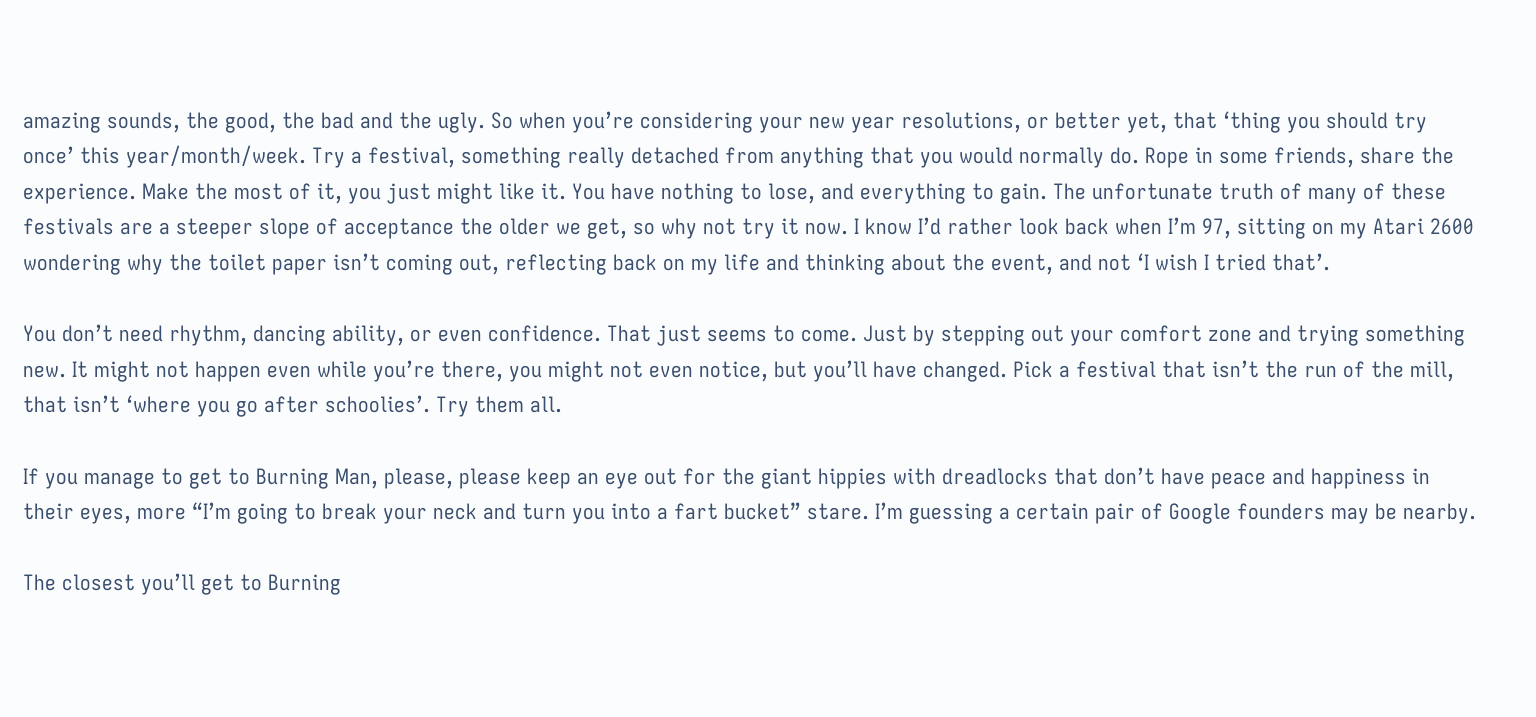amazing sounds, the good, the bad and the ugly. So when you’re considering your new year resolutions, or better yet, that ‘thing you should try once’ this year/month/week. Try a festival, something really detached from anything that you would normally do. Rope in some friends, share the experience. Make the most of it, you just might like it. You have nothing to lose, and everything to gain. The unfortunate truth of many of these festivals are a steeper slope of acceptance the older we get, so why not try it now. I know I’d rather look back when I’m 97, sitting on my Atari 2600 wondering why the toilet paper isn’t coming out, reflecting back on my life and thinking about the event, and not ‘I wish I tried that’.

You don’t need rhythm, dancing ability, or even confidence. That just seems to come. Just by stepping out your comfort zone and trying something new. It might not happen even while you’re there, you might not even notice, but you’ll have changed. Pick a festival that isn’t the run of the mill, that isn’t ‘where you go after schoolies’. Try them all.

If you manage to get to Burning Man, please, please keep an eye out for the giant hippies with dreadlocks that don’t have peace and happiness in their eyes, more “I’m going to break your neck and turn you into a fart bucket” stare. I’m guessing a certain pair of Google founders may be nearby.

The closest you’ll get to Burning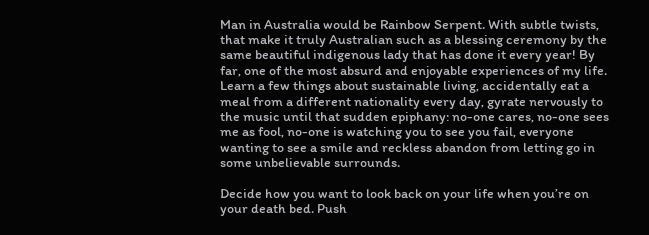Man in Australia would be Rainbow Serpent. With subtle twists, that make it truly Australian such as a blessing ceremony by the same beautiful indigenous lady that has done it every year! By far, one of the most absurd and enjoyable experiences of my life. Learn a few things about sustainable living, accidentally eat a meal from a different nationality every day, gyrate nervously to the music until that sudden epiphany: no-one cares, no-one sees me as fool, no-one is watching you to see you fail, everyone wanting to see a smile and reckless abandon from letting go in some unbelievable surrounds.

Decide how you want to look back on your life when you’re on your death bed. Push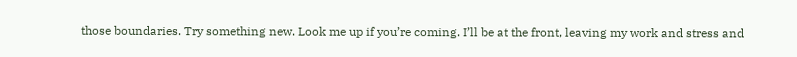those boundaries. Try something new. Look me up if you’re coming. I’ll be at the front, leaving my work and stress and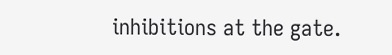inhibitions at the gate.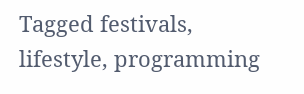Tagged festivals, lifestyle, programming